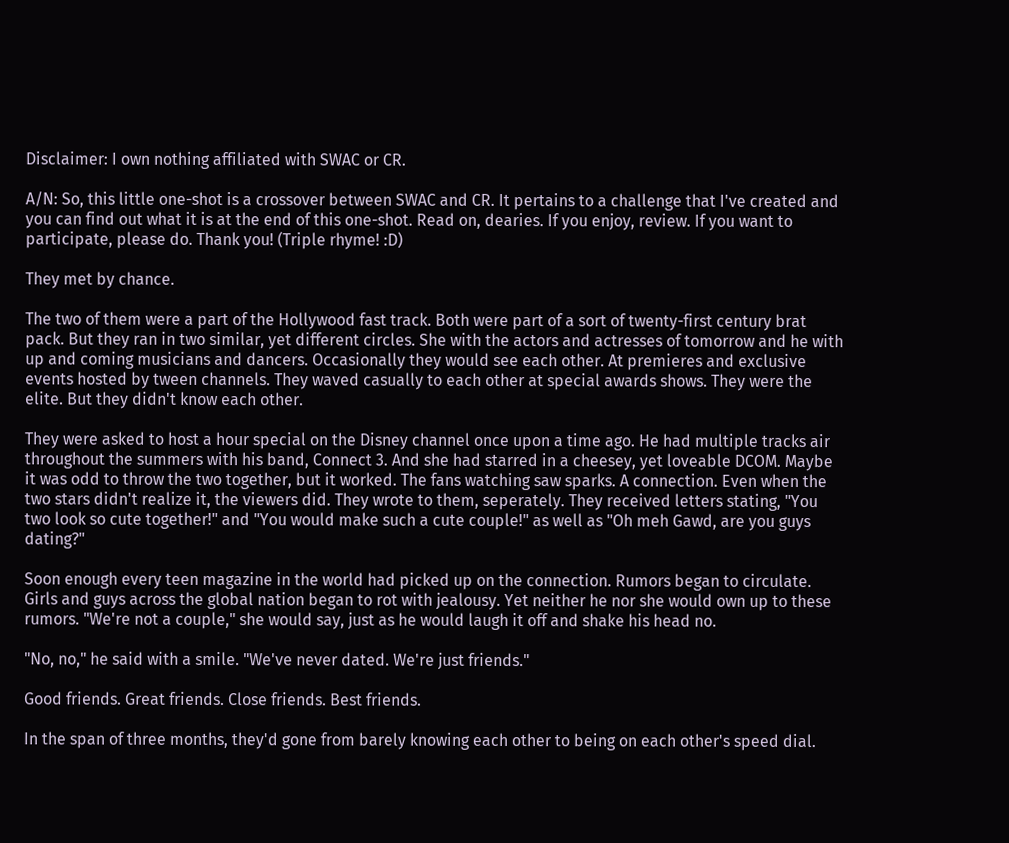Disclaimer: I own nothing affiliated with SWAC or CR.

A/N: So, this little one-shot is a crossover between SWAC and CR. It pertains to a challenge that I've created and you can find out what it is at the end of this one-shot. Read on, dearies. If you enjoy, review. If you want to participate, please do. Thank you! (Triple rhyme! :D)

They met by chance.

The two of them were a part of the Hollywood fast track. Both were part of a sort of twenty-first century brat pack. But they ran in two similar, yet different circles. She with the actors and actresses of tomorrow and he with up and coming musicians and dancers. Occasionally they would see each other. At premieres and exclusive events hosted by tween channels. They waved casually to each other at special awards shows. They were the elite. But they didn't know each other.

They were asked to host a hour special on the Disney channel once upon a time ago. He had multiple tracks air throughout the summers with his band, Connect 3. And she had starred in a cheesey, yet loveable DCOM. Maybe it was odd to throw the two together, but it worked. The fans watching saw sparks. A connection. Even when the two stars didn't realize it, the viewers did. They wrote to them, seperately. They received letters stating, "You two look so cute together!" and "You would make such a cute couple!" as well as "Oh meh Gawd, are you guys dating?"

Soon enough every teen magazine in the world had picked up on the connection. Rumors began to circulate. Girls and guys across the global nation began to rot with jealousy. Yet neither he nor she would own up to these rumors. "We're not a couple," she would say, just as he would laugh it off and shake his head no.

"No, no," he said with a smile. "We've never dated. We're just friends."

Good friends. Great friends. Close friends. Best friends.

In the span of three months, they'd gone from barely knowing each other to being on each other's speed dial.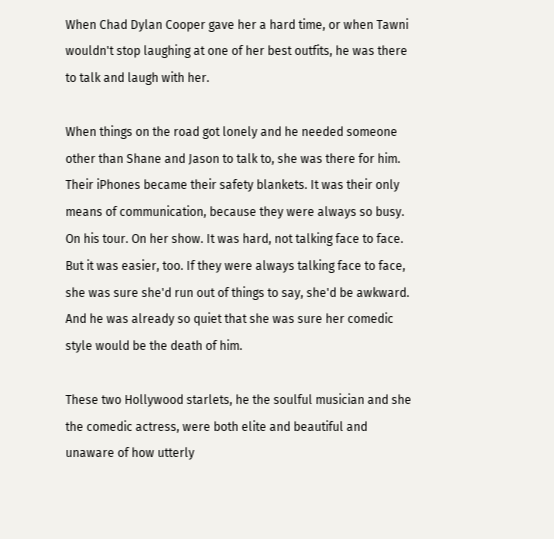When Chad Dylan Cooper gave her a hard time, or when Tawni wouldn't stop laughing at one of her best outfits, he was there to talk and laugh with her.

When things on the road got lonely and he needed someone other than Shane and Jason to talk to, she was there for him. Their iPhones became their safety blankets. It was their only means of communication, because they were always so busy. On his tour. On her show. It was hard, not talking face to face. But it was easier, too. If they were always talking face to face, she was sure she'd run out of things to say, she'd be awkward. And he was already so quiet that she was sure her comedic style would be the death of him.

These two Hollywood starlets, he the soulful musician and she the comedic actress, were both elite and beautiful and unaware of how utterly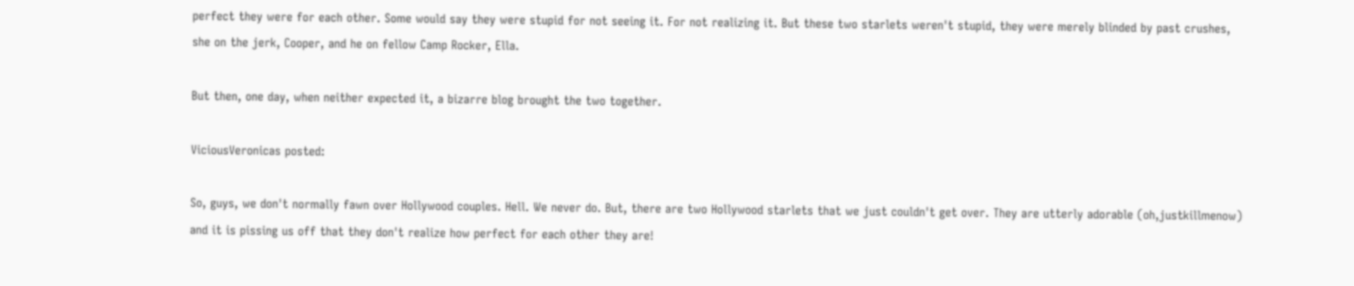perfect they were for each other. Some would say they were stupid for not seeing it. For not realizing it. But these two starlets weren't stupid, they were merely blinded by past crushes, she on the jerk, Cooper, and he on fellow Camp Rocker, Ella.

But then, one day, when neither expected it, a bizarre blog brought the two together.

ViciousVeronicas posted:

So, guys, we don't normally fawn over Hollywood couples. Hell. We never do. But, there are two Hollywood starlets that we just couldn't get over. They are utterly adorable (oh,justkillmenow) and it is pissing us off that they don't realize how perfect for each other they are!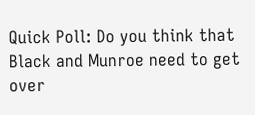Quick Poll: Do you think that Black and Munroe need to get over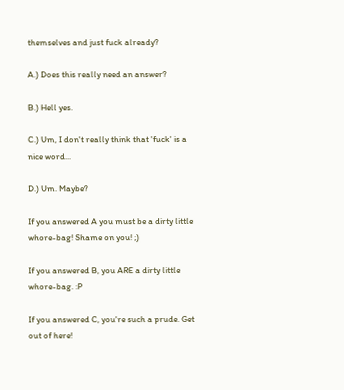themselves and just fuck already?

A.) Does this really need an answer?

B.) Hell yes.

C.) Um, I don't really think that 'fuck' is a nice word...

D.) Um. Maybe?

If you answered A you must be a dirty little whore-bag! Shame on you! ;)

If you answered B, you ARE a dirty little whore-bag. :P

If you answered C, you're such a prude. Get out of here!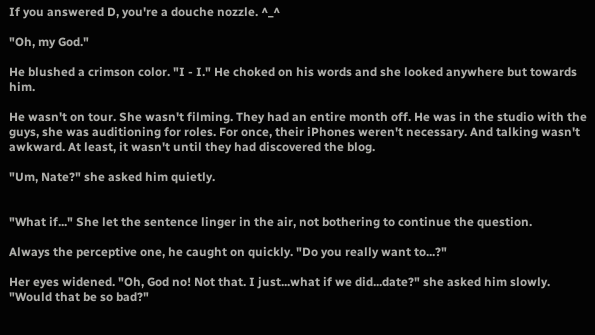If you answered D, you're a douche nozzle. ^_^

"Oh, my God."

He blushed a crimson color. "I - I." He choked on his words and she looked anywhere but towards him.

He wasn't on tour. She wasn't filming. They had an entire month off. He was in the studio with the guys, she was auditioning for roles. For once, their iPhones weren't necessary. And talking wasn't awkward. At least, it wasn't until they had discovered the blog.

"Um, Nate?" she asked him quietly.


"What if..." She let the sentence linger in the air, not bothering to continue the question.

Always the perceptive one, he caught on quickly. "Do you really want to...?"

Her eyes widened. "Oh, God no! Not that. I just...what if we did...date?" she asked him slowly. "Would that be so bad?"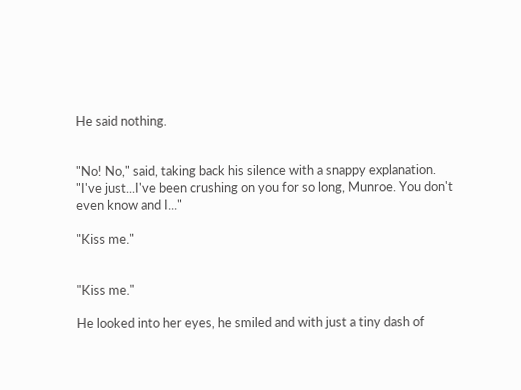He said nothing.


"No! No," said, taking back his silence with a snappy explanation. "I've just...I've been crushing on you for so long, Munroe. You don't even know and I..."

"Kiss me."


"Kiss me."

He looked into her eyes, he smiled and with just a tiny dash of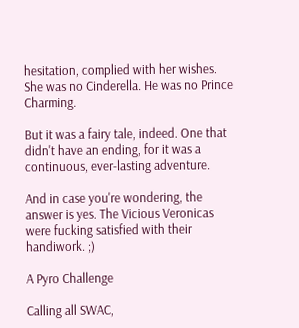hesitation, complied with her wishes. She was no Cinderella. He was no Prince Charming.

But it was a fairy tale, indeed. One that didn't have an ending, for it was a continuous, ever-lasting adventure.

And in case you're wondering, the answer is yes. The Vicious Veronicas were fucking satisfied with their handiwork. ;)

A Pyro Challenge

Calling all SWAC,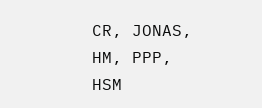CR, JONAS, HM, PPP, HSM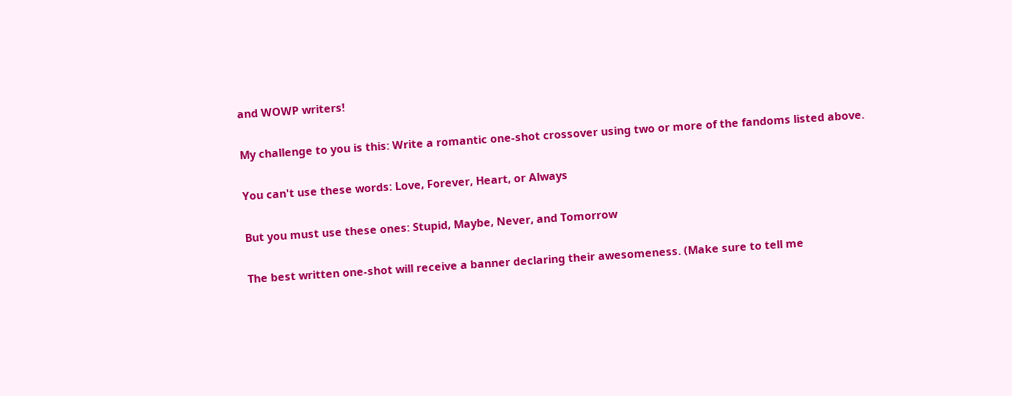and WOWP writers!

My challenge to you is this: Write a romantic one-shot crossover using two or more of the fandoms listed above.

You can't use these words: Love, Forever, Heart, or Always

But you must use these ones: Stupid, Maybe, Never, and Tomorrow

The best written one-shot will receive a banner declaring their awesomeness. (Make sure to tell me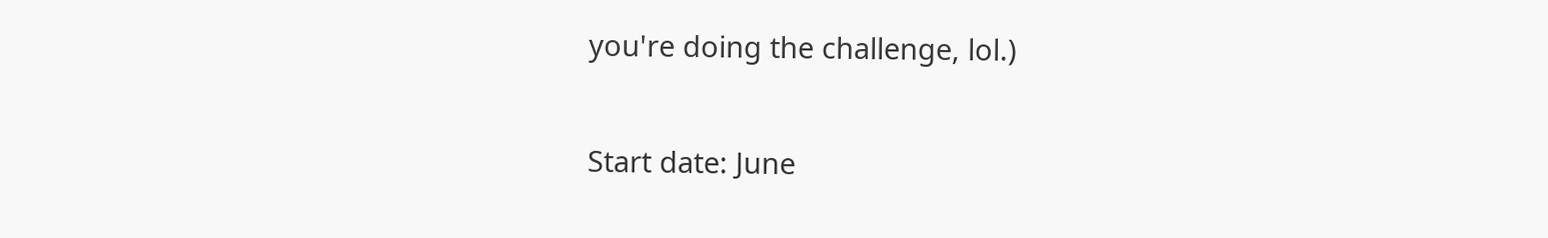you're doing the challenge, lol.)

Start date: June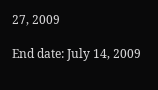27, 2009

End date: July 14, 2009